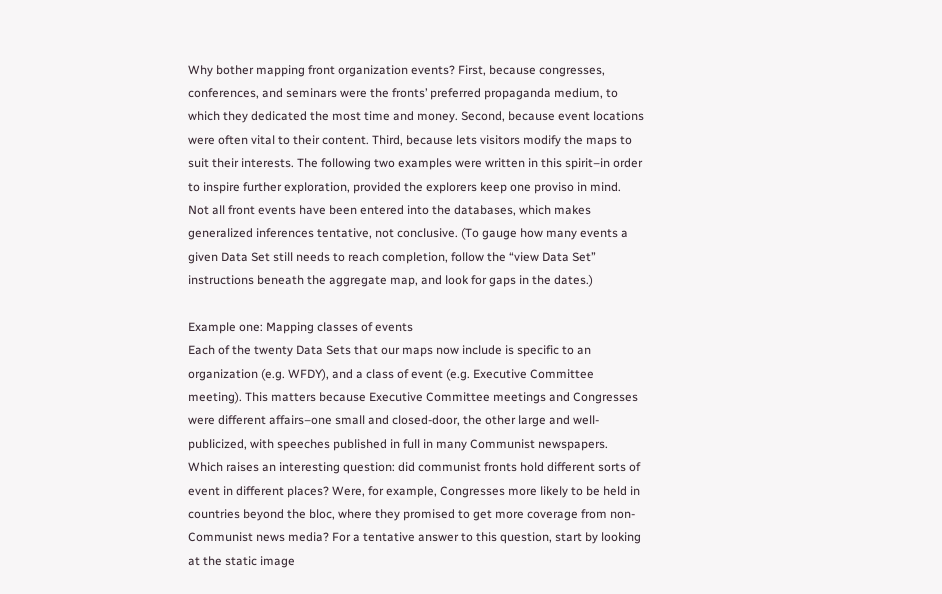Why bother mapping front organization events? First, because congresses, conferences, and seminars were the fronts’ preferred propaganda medium, to which they dedicated the most time and money. Second, because event locations were often vital to their content. Third, because lets visitors modify the maps to suit their interests. The following two examples were written in this spirit–in order to inspire further exploration, provided the explorers keep one proviso in mind. Not all front events have been entered into the databases, which makes generalized inferences tentative, not conclusive. (To gauge how many events a given Data Set still needs to reach completion, follow the “view Data Set” instructions beneath the aggregate map, and look for gaps in the dates.)

Example one: Mapping classes of events
Each of the twenty Data Sets that our maps now include is specific to an organization (e.g. WFDY), and a class of event (e.g. Executive Committee meeting). This matters because Executive Committee meetings and Congresses were different affairs–one small and closed-door, the other large and well-publicized, with speeches published in full in many Communist newspapers. Which raises an interesting question: did communist fronts hold different sorts of event in different places? Were, for example, Congresses more likely to be held in countries beyond the bloc, where they promised to get more coverage from non-Communist news media? For a tentative answer to this question, start by looking at the static image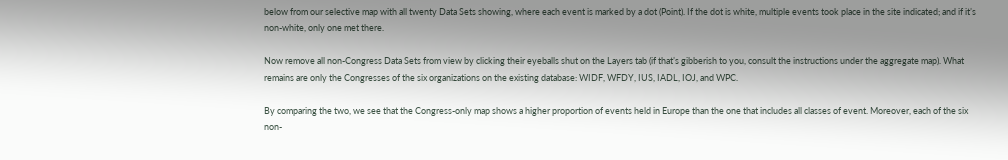below from our selective map with all twenty Data Sets showing, where each event is marked by a dot (Point). If the dot is white, multiple events took place in the site indicated; and if it’s non-white, only one met there.

Now remove all non-Congress Data Sets from view by clicking their eyeballs shut on the Layers tab (if that’s gibberish to you, consult the instructions under the aggregate map). What remains are only the Congresses of the six organizations on the existing database: WIDF, WFDY, IUS, IADL, IOJ, and WPC.

By comparing the two, we see that the Congress-only map shows a higher proportion of events held in Europe than the one that includes all classes of event. Moreover, each of the six non-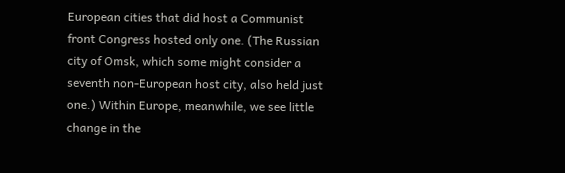European cities that did host a Communist front Congress hosted only one. (The Russian city of Omsk, which some might consider a seventh non-European host city, also held just one.) Within Europe, meanwhile, we see little change in the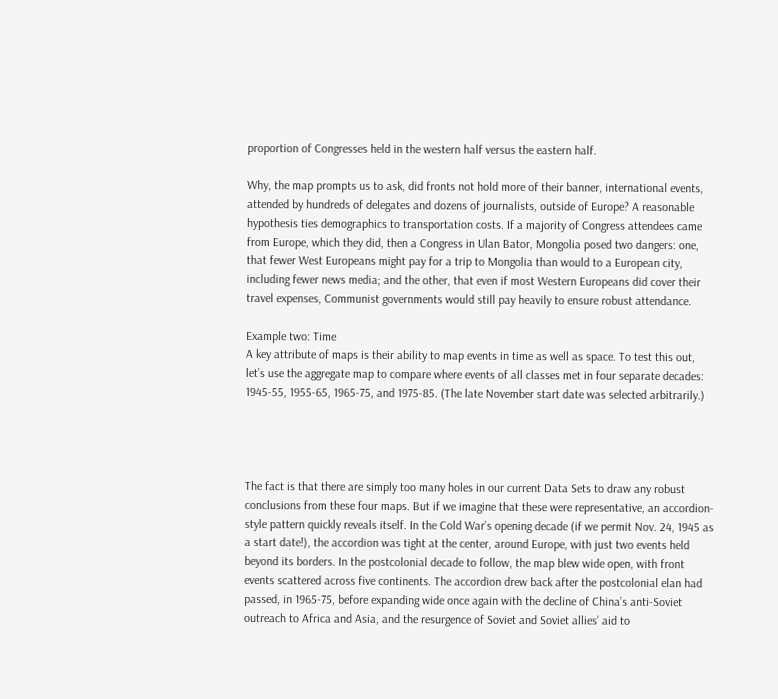proportion of Congresses held in the western half versus the eastern half.

Why, the map prompts us to ask, did fronts not hold more of their banner, international events, attended by hundreds of delegates and dozens of journalists, outside of Europe? A reasonable hypothesis ties demographics to transportation costs. If a majority of Congress attendees came from Europe, which they did, then a Congress in Ulan Bator, Mongolia posed two dangers: one, that fewer West Europeans might pay for a trip to Mongolia than would to a European city, including fewer news media; and the other, that even if most Western Europeans did cover their travel expenses, Communist governments would still pay heavily to ensure robust attendance.

Example two: Time
A key attribute of maps is their ability to map events in time as well as space. To test this out, let’s use the aggregate map to compare where events of all classes met in four separate decades: 1945-55, 1955-65, 1965-75, and 1975-85. (The late November start date was selected arbitrarily.)




The fact is that there are simply too many holes in our current Data Sets to draw any robust conclusions from these four maps. But if we imagine that these were representative, an accordion-style pattern quickly reveals itself. In the Cold War’s opening decade (if we permit Nov. 24, 1945 as a start date!), the accordion was tight at the center, around Europe, with just two events held beyond its borders. In the postcolonial decade to follow, the map blew wide open, with front events scattered across five continents. The accordion drew back after the postcolonial elan had passed, in 1965-75, before expanding wide once again with the decline of China’s anti-Soviet outreach to Africa and Asia, and the resurgence of Soviet and Soviet allies’ aid to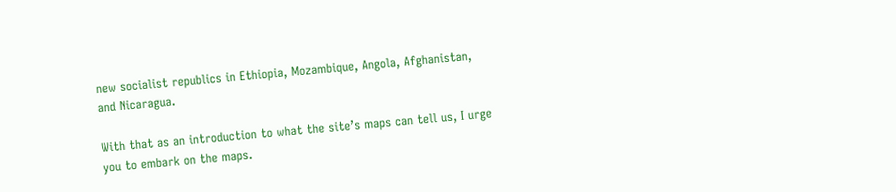new socialist republics in Ethiopia, Mozambique, Angola, Afghanistan, and Nicaragua.

With that as an introduction to what the site’s maps can tell us, I urge you to embark on the maps.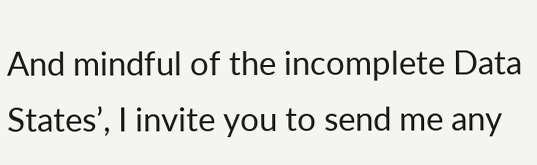And mindful of the incomplete Data States’, I invite you to send me any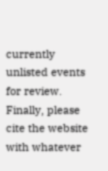currently unlisted events for review. Finally, please cite the website with whatever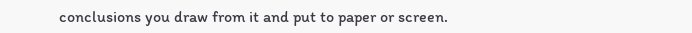conclusions you draw from it and put to paper or screen.